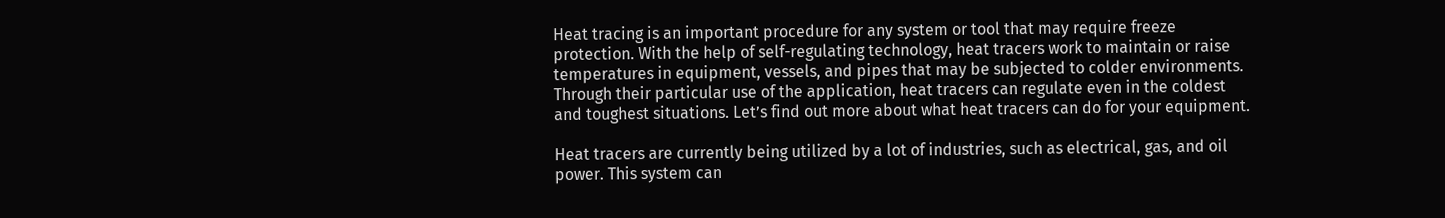Heat tracing is an important procedure for any system or tool that may require freeze protection. With the help of self-regulating technology, heat tracers work to maintain or raise temperatures in equipment, vessels, and pipes that may be subjected to colder environments. Through their particular use of the application, heat tracers can regulate even in the coldest and toughest situations. Let’s find out more about what heat tracers can do for your equipment.

Heat tracers are currently being utilized by a lot of industries, such as electrical, gas, and oil power. This system can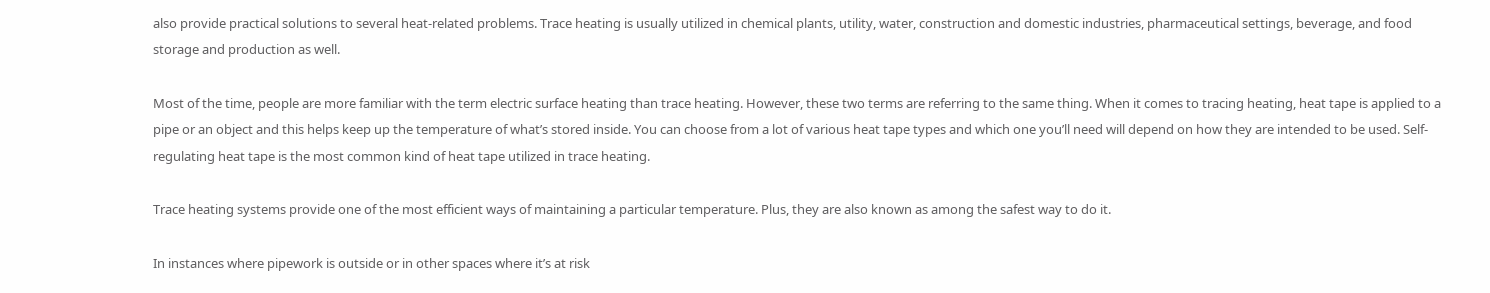also provide practical solutions to several heat-related problems. Trace heating is usually utilized in chemical plants, utility, water, construction and domestic industries, pharmaceutical settings, beverage, and food storage and production as well.

Most of the time, people are more familiar with the term electric surface heating than trace heating. However, these two terms are referring to the same thing. When it comes to tracing heating, heat tape is applied to a pipe or an object and this helps keep up the temperature of what’s stored inside. You can choose from a lot of various heat tape types and which one you’ll need will depend on how they are intended to be used. Self-regulating heat tape is the most common kind of heat tape utilized in trace heating.

Trace heating systems provide one of the most efficient ways of maintaining a particular temperature. Plus, they are also known as among the safest way to do it.

In instances where pipework is outside or in other spaces where it’s at risk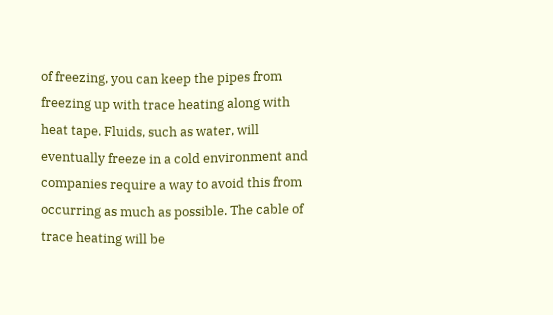of freezing, you can keep the pipes from freezing up with trace heating along with heat tape. Fluids, such as water, will eventually freeze in a cold environment and companies require a way to avoid this from occurring as much as possible. The cable of trace heating will be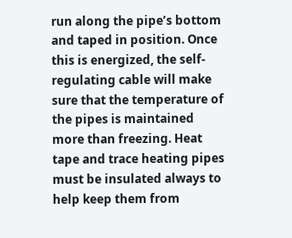run along the pipe’s bottom and taped in position. Once this is energized, the self-regulating cable will make sure that the temperature of the pipes is maintained more than freezing. Heat tape and trace heating pipes must be insulated always to help keep them from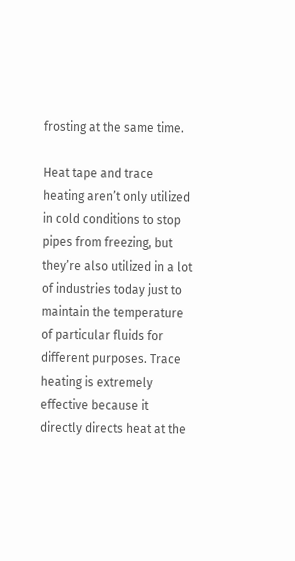frosting at the same time.

Heat tape and trace heating aren’t only utilized in cold conditions to stop pipes from freezing, but they’re also utilized in a lot of industries today just to maintain the temperature of particular fluids for different purposes. Trace heating is extremely effective because it directly directs heat at the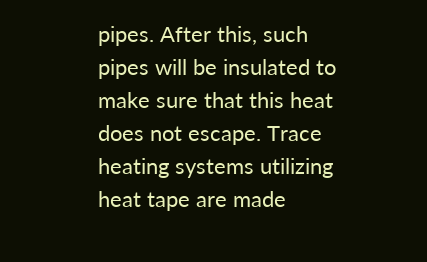pipes. After this, such pipes will be insulated to make sure that this heat does not escape. Trace heating systems utilizing heat tape are made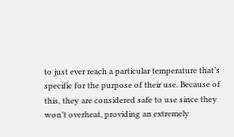to just ever reach a particular temperature that’s specific for the purpose of their use. Because of this, they are considered safe to use since they won’t overheat, providing an extremely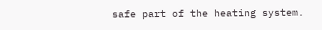safe part of the heating system.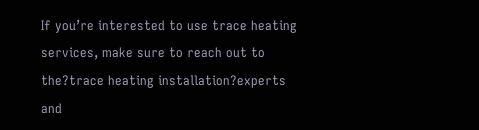If you’re interested to use trace heating services, make sure to reach out to the?trace heating installation?experts and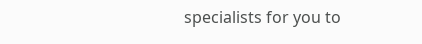specialists for you to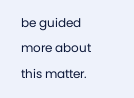be guided more about this matter.